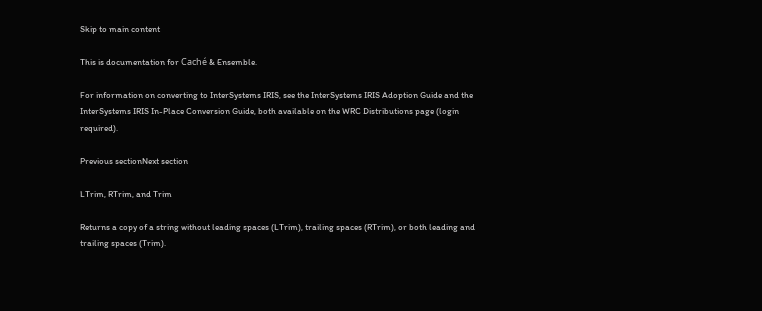Skip to main content

This is documentation for Caché & Ensemble.

For information on converting to InterSystems IRIS, see the InterSystems IRIS Adoption Guide and the InterSystems IRIS In-Place Conversion Guide, both available on the WRC Distributions page (login required).

Previous sectionNext section

LTrim, RTrim, and Trim

Returns a copy of a string without leading spaces (LTrim), trailing spaces (RTrim), or both leading and trailing spaces (Trim).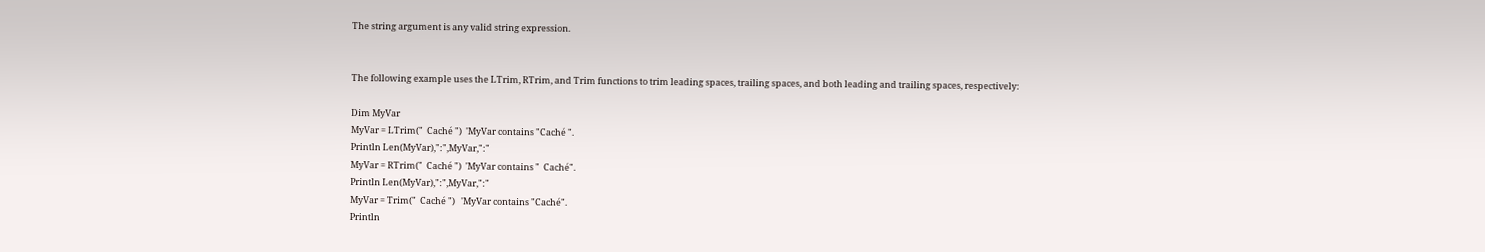The string argument is any valid string expression.


The following example uses the LTrim, RTrim, and Trim functions to trim leading spaces, trailing spaces, and both leading and trailing spaces, respectively:

Dim MyVar
MyVar = LTrim("  Caché ")  'MyVar contains "Caché ".
Println Len(MyVar),":",MyVar,":"
MyVar = RTrim("  Caché ")  'MyVar contains "  Caché".
Println Len(MyVar),":",MyVar,":"
MyVar = Trim("  Caché ")   'MyVar contains "Caché".
Println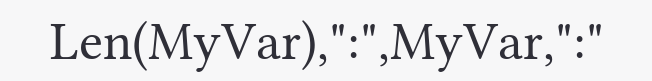Len(MyVar),":",MyVar,":"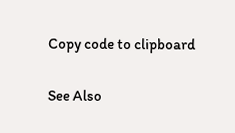Copy code to clipboard

See Also